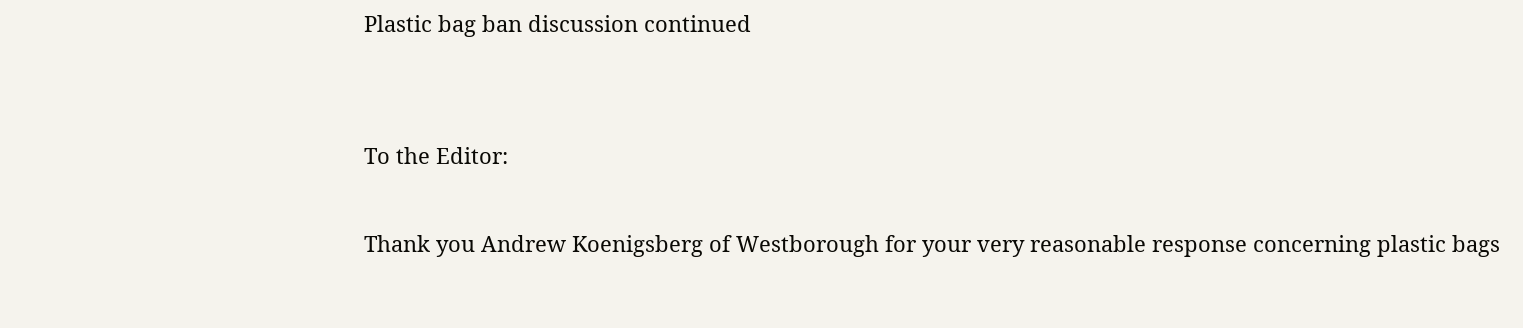Plastic bag ban discussion continued


To the Editor:

Thank you Andrew Koenigsberg of Westborough for your very reasonable response concerning plastic bags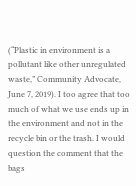(“Plastic in environment is a pollutant like other unregulated waste,” Community Advocate, June 7, 2019). I too agree that too much of what we use ends up in the environment and not in the recycle bin or the trash. I would question the comment that the bags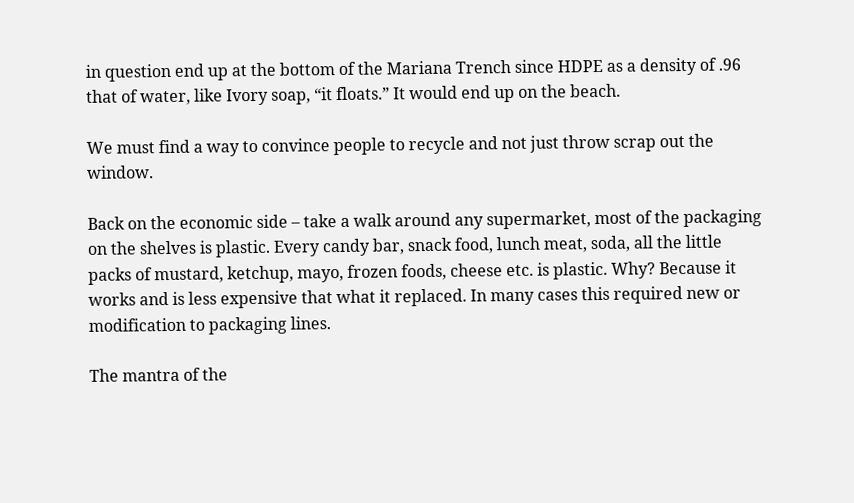in question end up at the bottom of the Mariana Trench since HDPE as a density of .96 that of water, like Ivory soap, “it floats.” It would end up on the beach.

We must find a way to convince people to recycle and not just throw scrap out the window.

Back on the economic side – take a walk around any supermarket, most of the packaging on the shelves is plastic. Every candy bar, snack food, lunch meat, soda, all the little packs of mustard, ketchup, mayo, frozen foods, cheese etc. is plastic. Why? Because it works and is less expensive that what it replaced. In many cases this required new or modification to packaging lines.

The mantra of the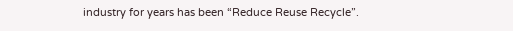industry for years has been “Reduce Reuse Recycle”.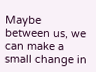Maybe between us, we can make a small change in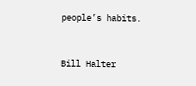people’s habits.


Bill Halter